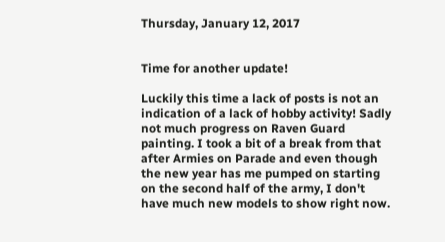Thursday, January 12, 2017


Time for another update!

Luckily this time a lack of posts is not an indication of a lack of hobby activity! Sadly not much progress on Raven Guard painting. I took a bit of a break from that after Armies on Parade and even though the new year has me pumped on starting on the second half of the army, I don't have much new models to show right now.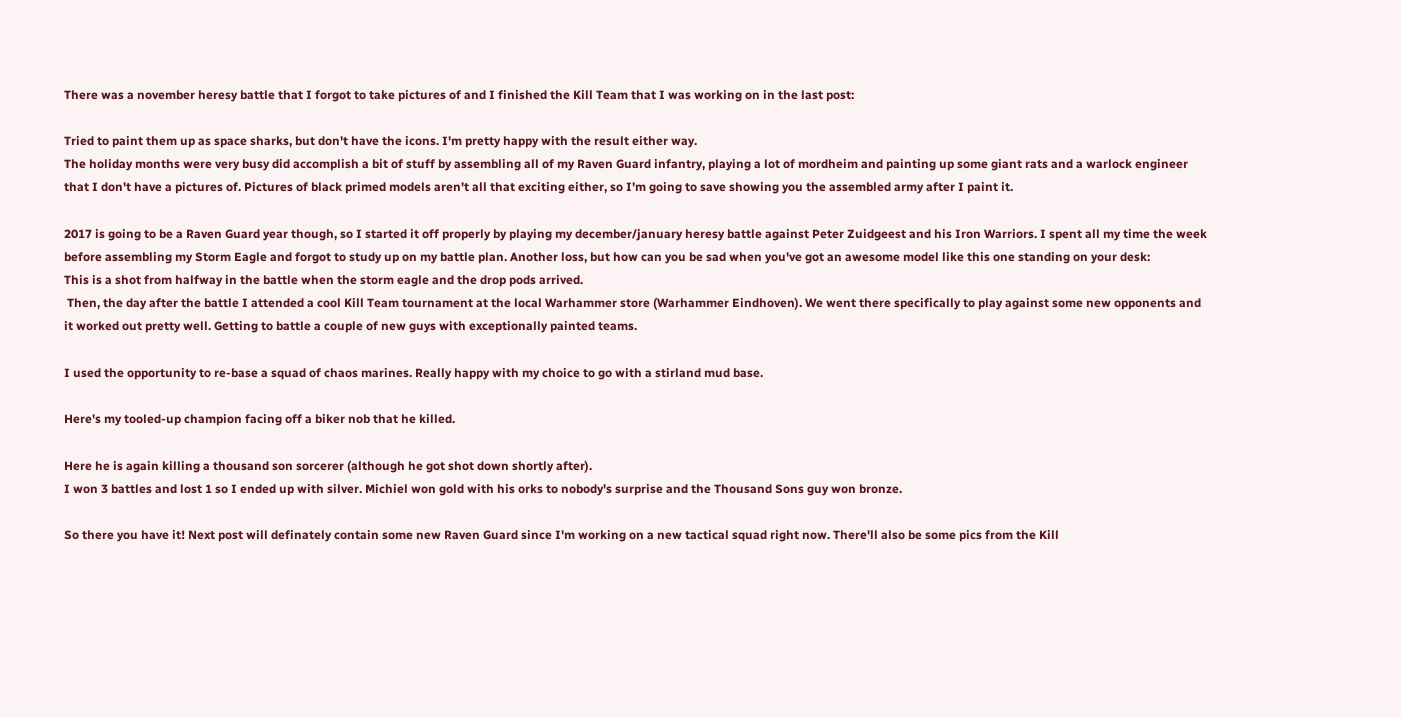There was a november heresy battle that I forgot to take pictures of and I finished the Kill Team that I was working on in the last post:

Tried to paint them up as space sharks, but don't have the icons. I'm pretty happy with the result either way.
The holiday months were very busy did accomplish a bit of stuff by assembling all of my Raven Guard infantry, playing a lot of mordheim and painting up some giant rats and a warlock engineer that I don't have a pictures of. Pictures of black primed models aren't all that exciting either, so I'm going to save showing you the assembled army after I paint it.

2017 is going to be a Raven Guard year though, so I started it off properly by playing my december/january heresy battle against Peter Zuidgeest and his Iron Warriors. I spent all my time the week before assembling my Storm Eagle and forgot to study up on my battle plan. Another loss, but how can you be sad when you've got an awesome model like this one standing on your desk:
This is a shot from halfway in the battle when the storm eagle and the drop pods arrived.
 Then, the day after the battle I attended a cool Kill Team tournament at the local Warhammer store (Warhammer Eindhoven). We went there specifically to play against some new opponents and it worked out pretty well. Getting to battle a couple of new guys with exceptionally painted teams.

I used the opportunity to re-base a squad of chaos marines. Really happy with my choice to go with a stirland mud base.

Here's my tooled-up champion facing off a biker nob that he killed.

Here he is again killing a thousand son sorcerer (although he got shot down shortly after).
I won 3 battles and lost 1 so I ended up with silver. Michiel won gold with his orks to nobody's surprise and the Thousand Sons guy won bronze.

So there you have it! Next post will definately contain some new Raven Guard since I'm working on a new tactical squad right now. There'll also be some pics from the Kill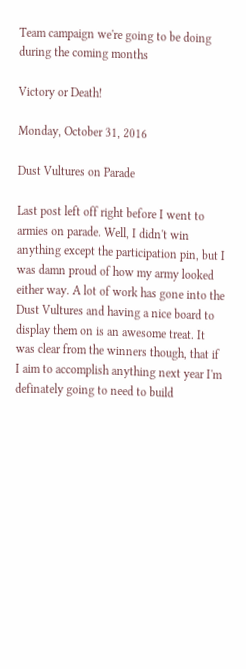Team campaign we're going to be doing during the coming months

Victory or Death!

Monday, October 31, 2016

Dust Vultures on Parade

Last post left off right before I went to armies on parade. Well, I didn't win anything except the participation pin, but I was damn proud of how my army looked either way. A lot of work has gone into the Dust Vultures and having a nice board to display them on is an awesome treat. It was clear from the winners though, that if I aim to accomplish anything next year I'm definately going to need to build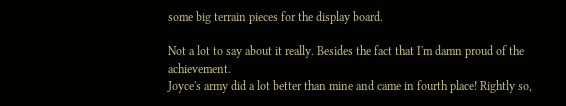some big terrain pieces for the display board.

Not a lot to say about it really. Besides the fact that I'm damn proud of the achievement.
Joyce's army did a lot better than mine and came in fourth place! Rightly so,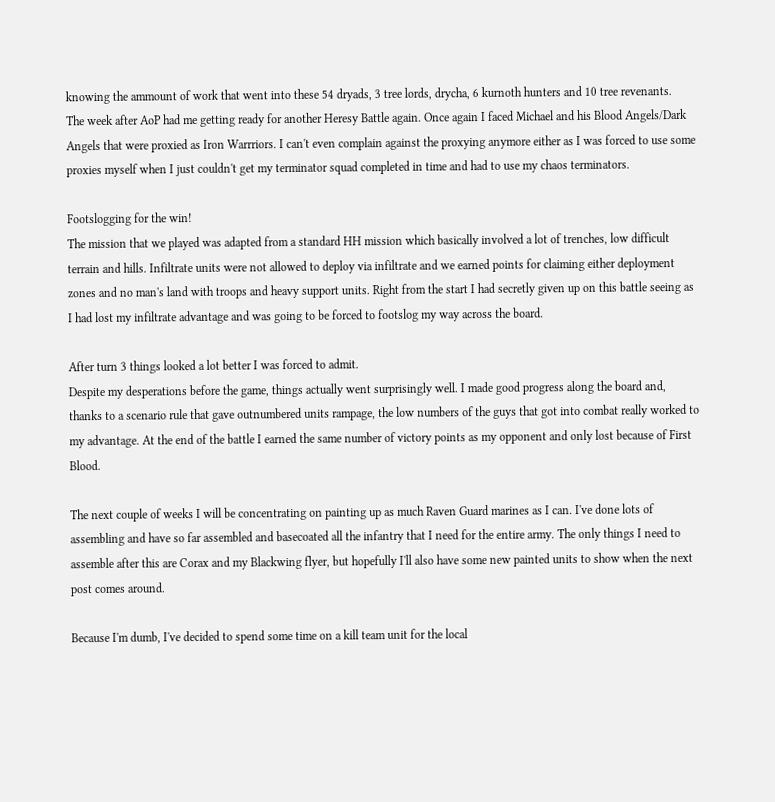knowing the ammount of work that went into these 54 dryads, 3 tree lords, drycha, 6 kurnoth hunters and 10 tree revenants.
The week after AoP had me getting ready for another Heresy Battle again. Once again I faced Michael and his Blood Angels/Dark Angels that were proxied as Iron Warrriors. I can't even complain against the proxying anymore either as I was forced to use some proxies myself when I just couldn't get my terminator squad completed in time and had to use my chaos terminators.

Footslogging for the win!
The mission that we played was adapted from a standard HH mission which basically involved a lot of trenches, low difficult terrain and hills. Infiltrate units were not allowed to deploy via infiltrate and we earned points for claiming either deployment zones and no man's land with troops and heavy support units. Right from the start I had secretly given up on this battle seeing as I had lost my infiltrate advantage and was going to be forced to footslog my way across the board.

After turn 3 things looked a lot better I was forced to admit.
Despite my desperations before the game, things actually went surprisingly well. I made good progress along the board and, thanks to a scenario rule that gave outnumbered units rampage, the low numbers of the guys that got into combat really worked to my advantage. At the end of the battle I earned the same number of victory points as my opponent and only lost because of First Blood.

The next couple of weeks I will be concentrating on painting up as much Raven Guard marines as I can. I've done lots of assembling and have so far assembled and basecoated all the infantry that I need for the entire army. The only things I need to assemble after this are Corax and my Blackwing flyer, but hopefully I'll also have some new painted units to show when the next post comes around.

Because I'm dumb, I've decided to spend some time on a kill team unit for the local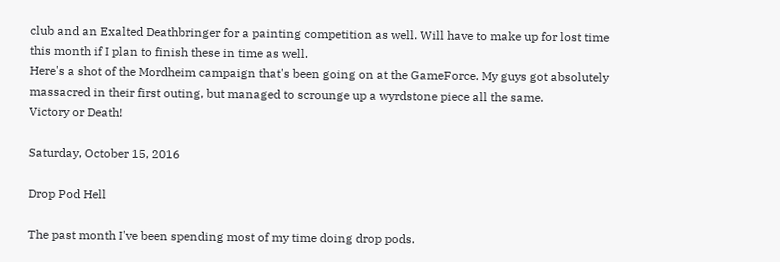club and an Exalted Deathbringer for a painting competition as well. Will have to make up for lost time this month if I plan to finish these in time as well.
Here's a shot of the Mordheim campaign that's been going on at the GameForce. My guys got absolutely massacred in their first outing, but managed to scrounge up a wyrdstone piece all the same.
Victory or Death!

Saturday, October 15, 2016

Drop Pod Hell

The past month I've been spending most of my time doing drop pods.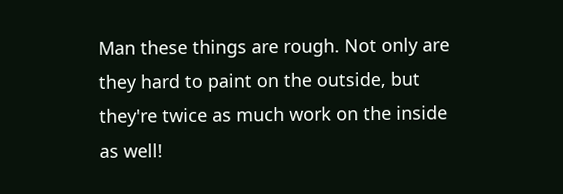Man these things are rough. Not only are they hard to paint on the outside, but they're twice as much work on the inside as well!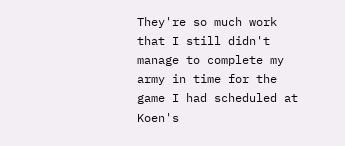They're so much work that I still didn't manage to complete my army in time for the game I had scheduled at Koen's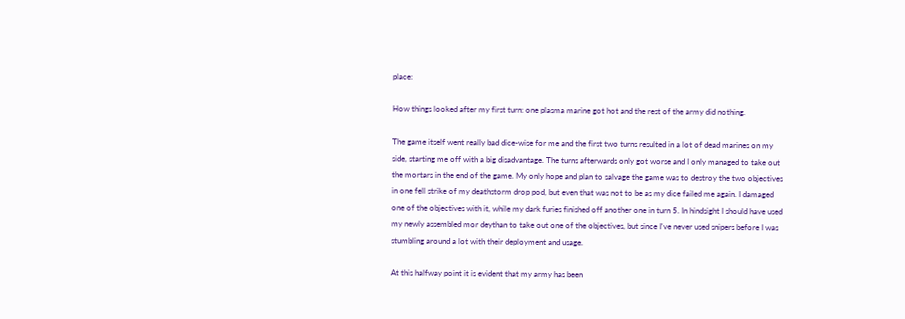place:

How things looked after my first turn: one plasma marine got hot and the rest of the army did nothing.

The game itself went really bad dice-wise for me and the first two turns resulted in a lot of dead marines on my side, starting me off with a big disadvantage. The turns afterwards only got worse and I only managed to take out the mortars in the end of the game. My only hope and plan to salvage the game was to destroy the two objectives in one fell strike of my deathstorm drop pod, but even that was not to be as my dice failed me again. I damaged one of the objectives with it, while my dark furies finished off another one in turn 5. In hindsight I should have used my newly assembled mor deythan to take out one of the objectives, but since I've never used snipers before I was stumbling around a lot with their deployment and usage.

At this halfway point it is evident that my army has been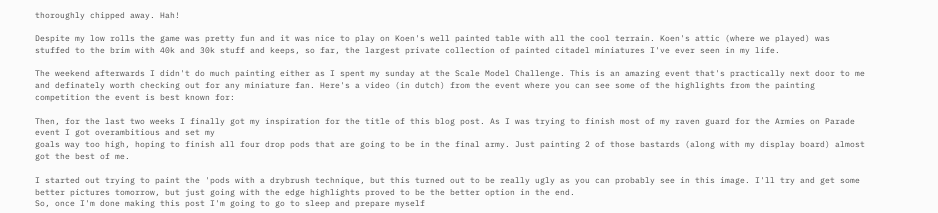thoroughly chipped away. Hah!

Despite my low rolls the game was pretty fun and it was nice to play on Koen's well painted table with all the cool terrain. Koen's attic (where we played) was stuffed to the brim with 40k and 30k stuff and keeps, so far, the largest private collection of painted citadel miniatures I've ever seen in my life.

The weekend afterwards I didn't do much painting either as I spent my sunday at the Scale Model Challenge. This is an amazing event that's practically next door to me and definately worth checking out for any miniature fan. Here's a video (in dutch) from the event where you can see some of the highlights from the painting competition the event is best known for:

Then, for the last two weeks I finally got my inspiration for the title of this blog post. As I was trying to finish most of my raven guard for the Armies on Parade event I got overambitious and set my
goals way too high, hoping to finish all four drop pods that are going to be in the final army. Just painting 2 of those bastards (along with my display board) almost got the best of me.

I started out trying to paint the 'pods with a drybrush technique, but this turned out to be really ugly as you can probably see in this image. I'll try and get some better pictures tomorrow, but just going with the edge highlights proved to be the better option in the end.
So, once I'm done making this post I'm going to go to sleep and prepare myself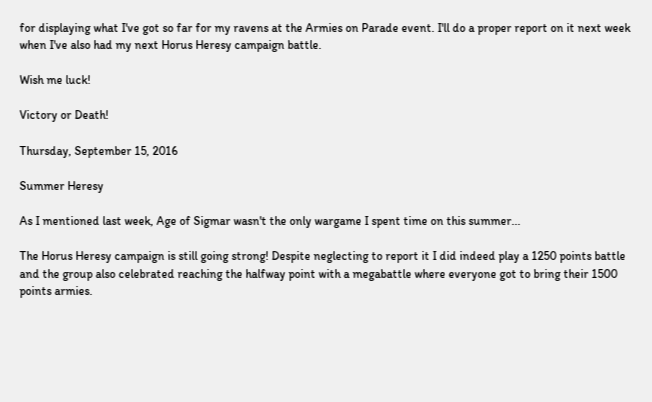for displaying what I've got so far for my ravens at the Armies on Parade event. I'll do a proper report on it next week when I've also had my next Horus Heresy campaign battle.

Wish me luck!

Victory or Death!

Thursday, September 15, 2016

Summer Heresy

As I mentioned last week, Age of Sigmar wasn't the only wargame I spent time on this summer...

The Horus Heresy campaign is still going strong! Despite neglecting to report it I did indeed play a 1250 points battle and the group also celebrated reaching the halfway point with a megabattle where everyone got to bring their 1500 points armies.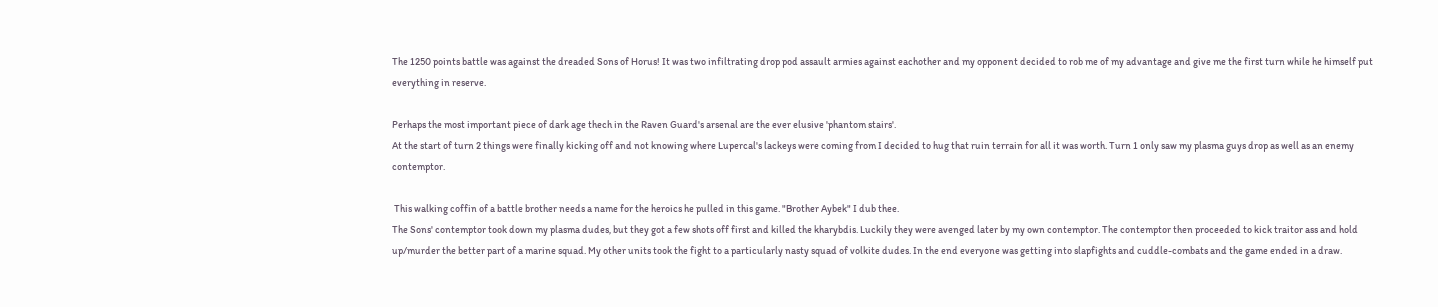The 1250 points battle was against the dreaded Sons of Horus! It was two infiltrating drop pod assault armies against eachother and my opponent decided to rob me of my advantage and give me the first turn while he himself put everything in reserve.

Perhaps the most important piece of dark age thech in the Raven Guard's arsenal are the ever elusive 'phantom stairs'.
At the start of turn 2 things were finally kicking off and not knowing where Lupercal's lackeys were coming from I decided to hug that ruin terrain for all it was worth. Turn 1 only saw my plasma guys drop as well as an enemy contemptor.

 This walking coffin of a battle brother needs a name for the heroics he pulled in this game. "Brother Aybek" I dub thee.
The Sons' contemptor took down my plasma dudes, but they got a few shots off first and killed the kharybdis. Luckily they were avenged later by my own contemptor. The contemptor then proceeded to kick traitor ass and hold up/murder the better part of a marine squad. My other units took the fight to a particularly nasty squad of volkite dudes. In the end everyone was getting into slapfights and cuddle-combats and the game ended in a draw.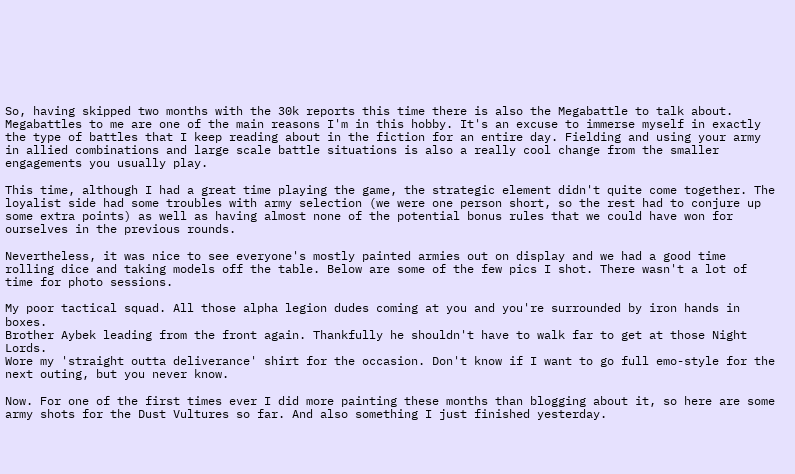So, having skipped two months with the 30k reports this time there is also the Megabattle to talk about. Megabattles to me are one of the main reasons I'm in this hobby. It's an excuse to immerse myself in exactly the type of battles that I keep reading about in the fiction for an entire day. Fielding and using your army in allied combinations and large scale battle situations is also a really cool change from the smaller engagements you usually play.

This time, although I had a great time playing the game, the strategic element didn't quite come together. The loyalist side had some troubles with army selection (we were one person short, so the rest had to conjure up some extra points) as well as having almost none of the potential bonus rules that we could have won for ourselves in the previous rounds.

Nevertheless, it was nice to see everyone's mostly painted armies out on display and we had a good time rolling dice and taking models off the table. Below are some of the few pics I shot. There wasn't a lot of time for photo sessions.

My poor tactical squad. All those alpha legion dudes coming at you and you're surrounded by iron hands in boxes.
Brother Aybek leading from the front again. Thankfully he shouldn't have to walk far to get at those Night Lords.
Wore my 'straight outta deliverance' shirt for the occasion. Don't know if I want to go full emo-style for the next outing, but you never know.

Now. For one of the first times ever I did more painting these months than blogging about it, so here are some army shots for the Dust Vultures so far. And also something I just finished yesterday.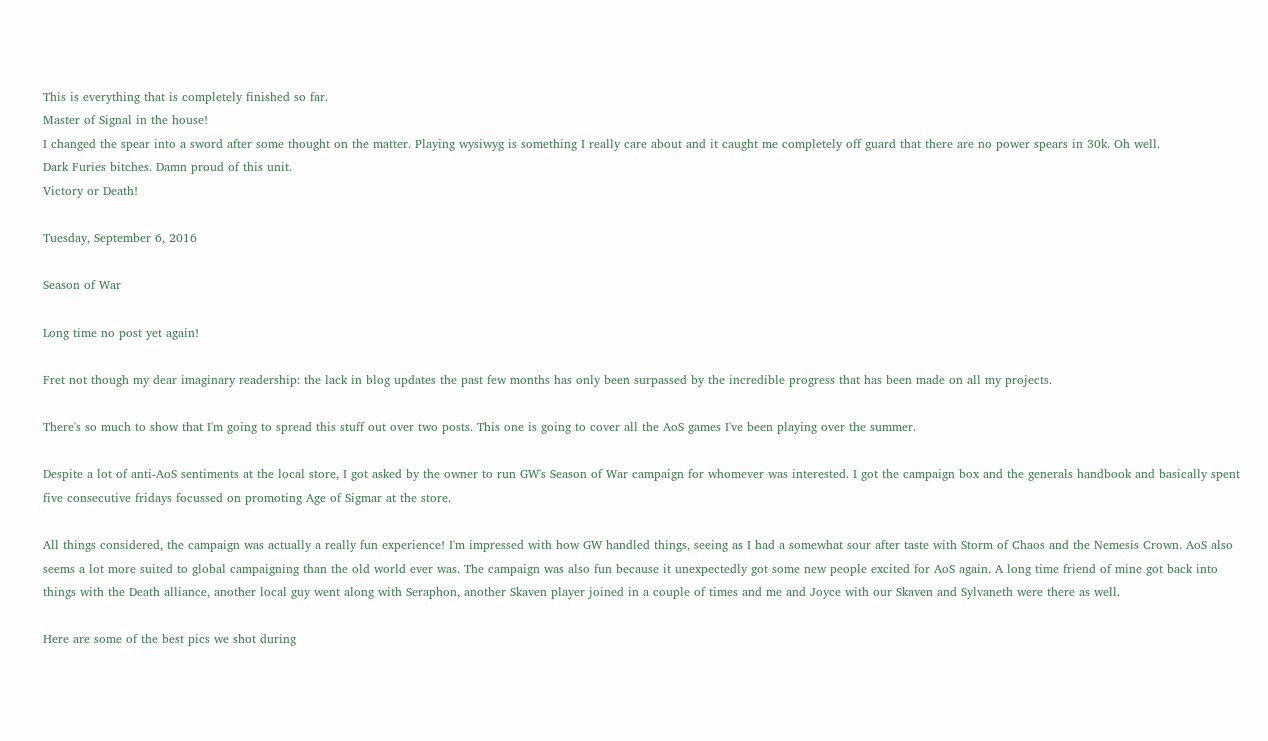This is everything that is completely finished so far.
Master of Signal in the house!
I changed the spear into a sword after some thought on the matter. Playing wysiwyg is something I really care about and it caught me completely off guard that there are no power spears in 30k. Oh well.
Dark Furies bitches. Damn proud of this unit.
Victory or Death!

Tuesday, September 6, 2016

Season of War

Long time no post yet again!

Fret not though my dear imaginary readership: the lack in blog updates the past few months has only been surpassed by the incredible progress that has been made on all my projects.

There's so much to show that I'm going to spread this stuff out over two posts. This one is going to cover all the AoS games I've been playing over the summer.

Despite a lot of anti-AoS sentiments at the local store, I got asked by the owner to run GW's Season of War campaign for whomever was interested. I got the campaign box and the generals handbook and basically spent five consecutive fridays focussed on promoting Age of Sigmar at the store.

All things considered, the campaign was actually a really fun experience! I'm impressed with how GW handled things, seeing as I had a somewhat sour after taste with Storm of Chaos and the Nemesis Crown. AoS also seems a lot more suited to global campaigning than the old world ever was. The campaign was also fun because it unexpectedly got some new people excited for AoS again. A long time friend of mine got back into things with the Death alliance, another local guy went along with Seraphon, another Skaven player joined in a couple of times and me and Joyce with our Skaven and Sylvaneth were there as well.

Here are some of the best pics we shot during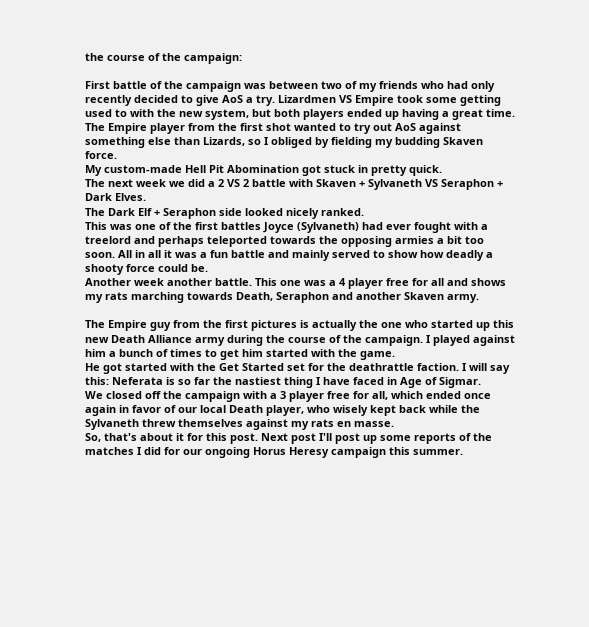the course of the campaign:

First battle of the campaign was between two of my friends who had only recently decided to give AoS a try. Lizardmen VS Empire took some getting used to with the new system, but both players ended up having a great time.
The Empire player from the first shot wanted to try out AoS against something else than Lizards, so I obliged by fielding my budding Skaven force.
My custom-made Hell Pit Abomination got stuck in pretty quick.
The next week we did a 2 VS 2 battle with Skaven + Sylvaneth VS Seraphon + Dark Elves.
The Dark Elf + Seraphon side looked nicely ranked.
This was one of the first battles Joyce (Sylvaneth) had ever fought with a treelord and perhaps teleported towards the opposing armies a bit too soon. All in all it was a fun battle and mainly served to show how deadly a shooty force could be.
Another week another battle. This one was a 4 player free for all and shows my rats marching towards Death, Seraphon and another Skaven army.

The Empire guy from the first pictures is actually the one who started up this new Death Alliance army during the course of the campaign. I played against him a bunch of times to get him started with the game.
He got started with the Get Started set for the deathrattle faction. I will say this: Neferata is so far the nastiest thing I have faced in Age of Sigmar.
We closed off the campaign with a 3 player free for all, which ended once again in favor of our local Death player, who wisely kept back while the Sylvaneth threw themselves against my rats en masse.
So, that's about it for this post. Next post I'll post up some reports of the matches I did for our ongoing Horus Heresy campaign this summer.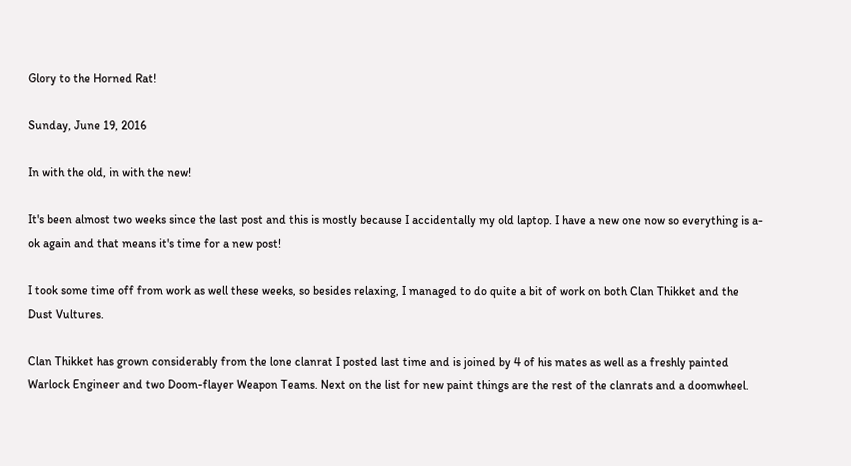Glory to the Horned Rat!

Sunday, June 19, 2016

In with the old, in with the new!

It's been almost two weeks since the last post and this is mostly because I accidentally my old laptop. I have a new one now so everything is a-ok again and that means it's time for a new post!

I took some time off from work as well these weeks, so besides relaxing, I managed to do quite a bit of work on both Clan Thikket and the Dust Vultures.

Clan Thikket has grown considerably from the lone clanrat I posted last time and is joined by 4 of his mates as well as a freshly painted Warlock Engineer and two Doom-flayer Weapon Teams. Next on the list for new paint things are the rest of the clanrats and a doomwheel.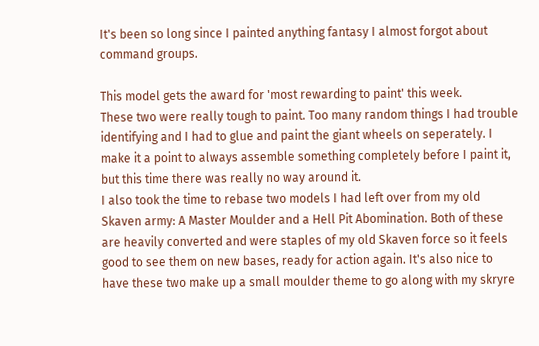It's been so long since I painted anything fantasy I almost forgot about command groups.

This model gets the award for 'most rewarding to paint' this week.
These two were really tough to paint. Too many random things I had trouble identifying and I had to glue and paint the giant wheels on seperately. I make it a point to always assemble something completely before I paint it, but this time there was really no way around it.
I also took the time to rebase two models I had left over from my old Skaven army: A Master Moulder and a Hell Pit Abomination. Both of these are heavily converted and were staples of my old Skaven force so it feels good to see them on new bases, ready for action again. It's also nice to have these two make up a small moulder theme to go along with my skryre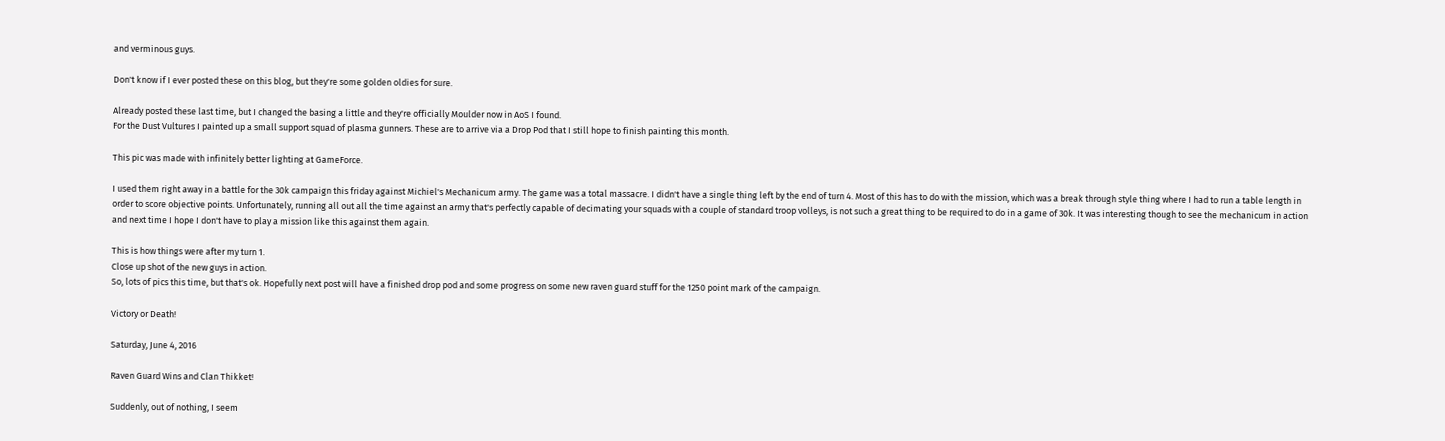and verminous guys.

Don't know if I ever posted these on this blog, but they're some golden oldies for sure.

Already posted these last time, but I changed the basing a little and they're officially Moulder now in AoS I found.
For the Dust Vultures I painted up a small support squad of plasma gunners. These are to arrive via a Drop Pod that I still hope to finish painting this month.

This pic was made with infinitely better lighting at GameForce.

I used them right away in a battle for the 30k campaign this friday against Michiel's Mechanicum army. The game was a total massacre. I didn't have a single thing left by the end of turn 4. Most of this has to do with the mission, which was a break through style thing where I had to run a table length in order to score objective points. Unfortunately, running all out all the time against an army that's perfectly capable of decimating your squads with a couple of standard troop volleys, is not such a great thing to be required to do in a game of 30k. It was interesting though to see the mechanicum in action and next time I hope I don't have to play a mission like this against them again.

This is how things were after my turn 1.
Close up shot of the new guys in action.
So, lots of pics this time, but that's ok. Hopefully next post will have a finished drop pod and some progress on some new raven guard stuff for the 1250 point mark of the campaign.

Victory or Death!

Saturday, June 4, 2016

Raven Guard Wins and Clan Thikket!

Suddenly, out of nothing, I seem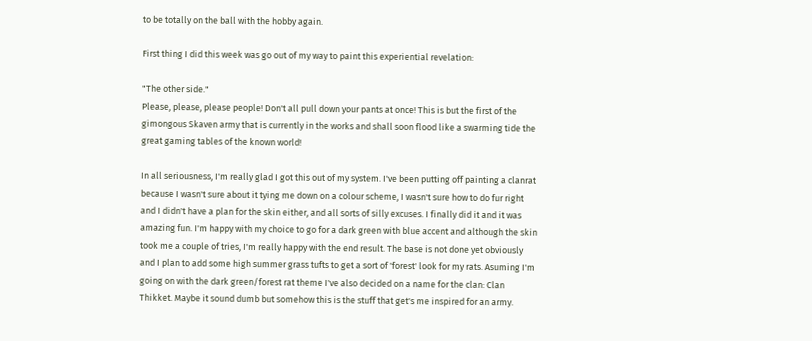to be totally on the ball with the hobby again.

First thing I did this week was go out of my way to paint this experiential revelation:

"The other side."
Please, please, please people! Don't all pull down your pants at once! This is but the first of the gimongous Skaven army that is currently in the works and shall soon flood like a swarming tide the great gaming tables of the known world!

In all seriousness, I'm really glad I got this out of my system. I've been putting off painting a clanrat because I wasn't sure about it tying me down on a colour scheme, I wasn't sure how to do fur right and I didn't have a plan for the skin either, and all sorts of silly excuses. I finally did it and it was amazing fun. I'm happy with my choice to go for a dark green with blue accent and although the skin took me a couple of tries, I'm really happy with the end result. The base is not done yet obviously and I plan to add some high summer grass tufts to get a sort of 'forest' look for my rats. Asuming I'm going on with the dark green/forest rat theme I've also decided on a name for the clan: Clan Thikket. Maybe it sound dumb but somehow this is the stuff that get's me inspired for an army.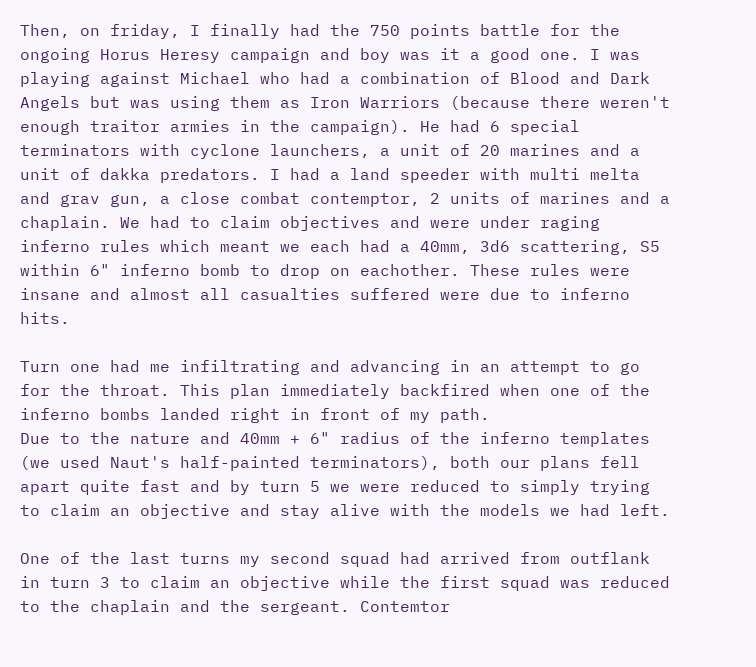Then, on friday, I finally had the 750 points battle for the ongoing Horus Heresy campaign and boy was it a good one. I was playing against Michael who had a combination of Blood and Dark Angels but was using them as Iron Warriors (because there weren't enough traitor armies in the campaign). He had 6 special terminators with cyclone launchers, a unit of 20 marines and a unit of dakka predators. I had a land speeder with multi melta and grav gun, a close combat contemptor, 2 units of marines and a chaplain. We had to claim objectives and were under raging inferno rules which meant we each had a 40mm, 3d6 scattering, S5 within 6" inferno bomb to drop on eachother. These rules were insane and almost all casualties suffered were due to inferno hits.

Turn one had me infiltrating and advancing in an attempt to go for the throat. This plan immediately backfired when one of the inferno bombs landed right in front of my path.
Due to the nature and 40mm + 6" radius of the inferno templates (we used Naut's half-painted terminators), both our plans fell apart quite fast and by turn 5 we were reduced to simply trying to claim an objective and stay alive with the models we had left.

One of the last turns my second squad had arrived from outflank in turn 3 to claim an objective while the first squad was reduced to the chaplain and the sergeant. Contemtor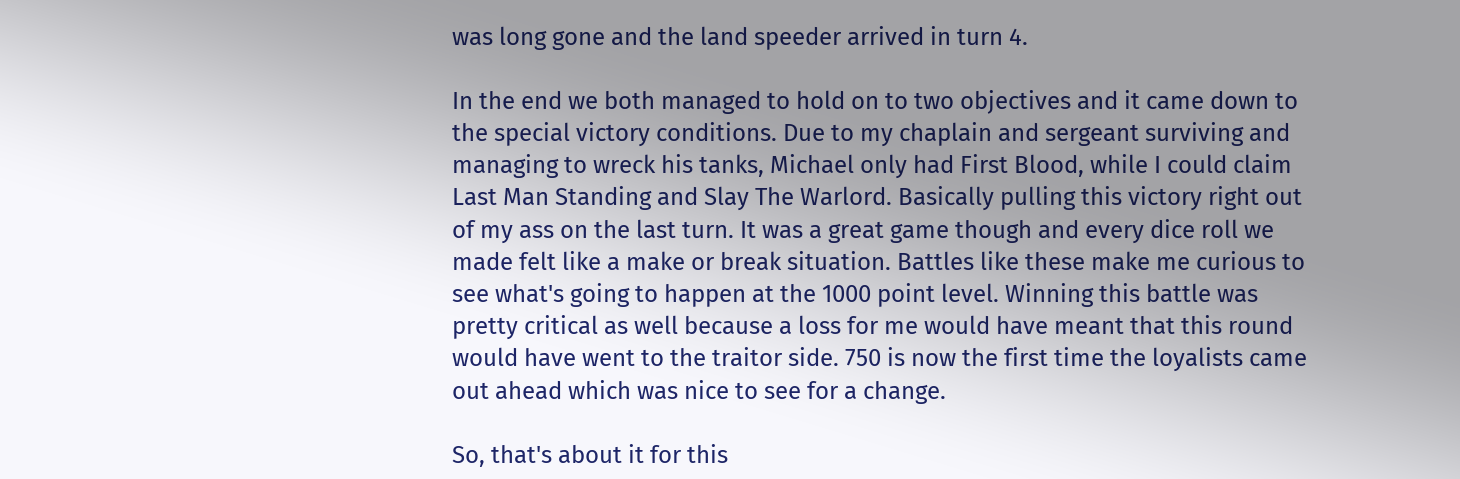was long gone and the land speeder arrived in turn 4.

In the end we both managed to hold on to two objectives and it came down to the special victory conditions. Due to my chaplain and sergeant surviving and managing to wreck his tanks, Michael only had First Blood, while I could claim Last Man Standing and Slay The Warlord. Basically pulling this victory right out of my ass on the last turn. It was a great game though and every dice roll we made felt like a make or break situation. Battles like these make me curious to see what's going to happen at the 1000 point level. Winning this battle was pretty critical as well because a loss for me would have meant that this round would have went to the traitor side. 750 is now the first time the loyalists came out ahead which was nice to see for a change.

So, that's about it for this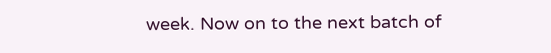week. Now on to the next batch of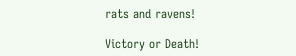rats and ravens!

Victory or Death!